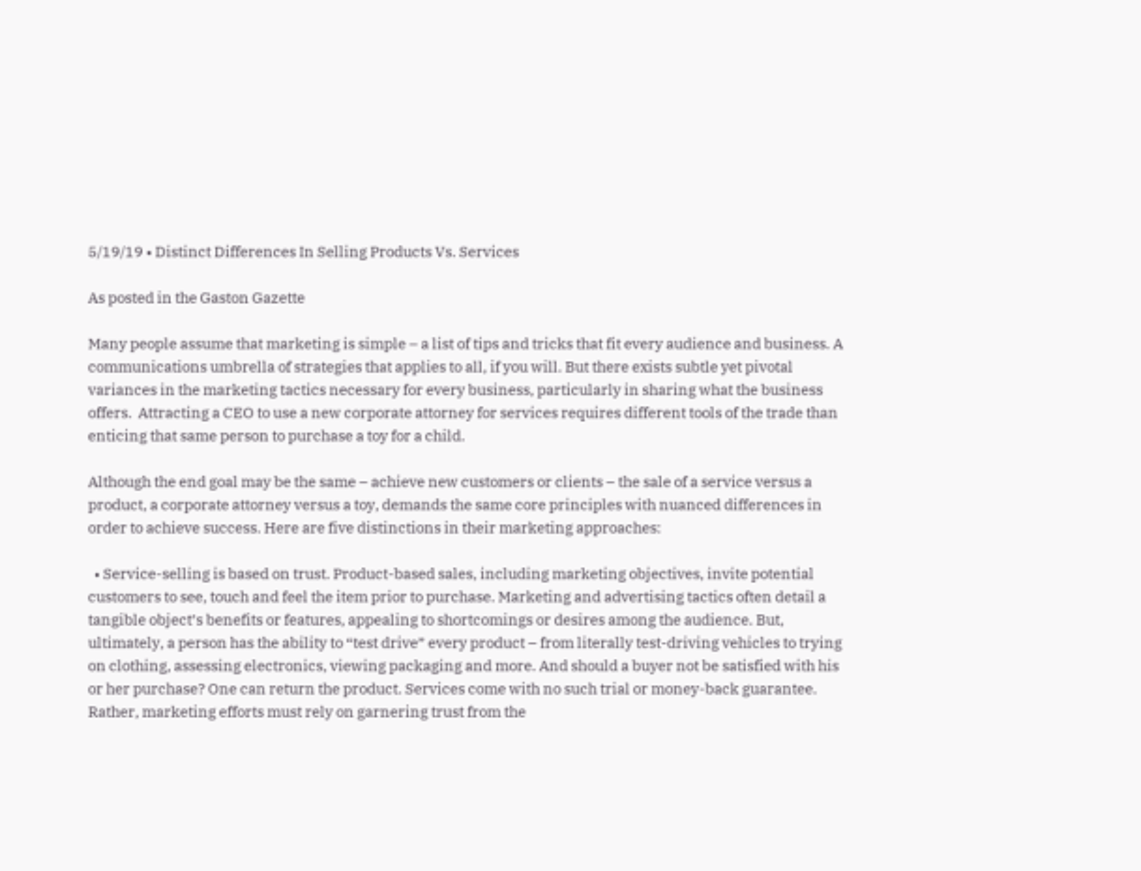5/19/19 • Distinct Differences In Selling Products Vs. Services

As posted in the Gaston Gazette

Many people assume that marketing is simple – a list of tips and tricks that fit every audience and business. A communications umbrella of strategies that applies to all, if you will. But there exists subtle yet pivotal variances in the marketing tactics necessary for every business, particularly in sharing what the business offers.  Attracting a CEO to use a new corporate attorney for services requires different tools of the trade than enticing that same person to purchase a toy for a child.

Although the end goal may be the same – achieve new customers or clients – the sale of a service versus a product, a corporate attorney versus a toy, demands the same core principles with nuanced differences in order to achieve success. Here are five distinctions in their marketing approaches:

  • Service-selling is based on trust. Product-based sales, including marketing objectives, invite potential customers to see, touch and feel the item prior to purchase. Marketing and advertising tactics often detail a tangible object’s benefits or features, appealing to shortcomings or desires among the audience. But, ultimately, a person has the ability to “test drive” every product – from literally test-driving vehicles to trying on clothing, assessing electronics, viewing packaging and more. And should a buyer not be satisfied with his or her purchase? One can return the product. Services come with no such trial or money-back guarantee. Rather, marketing efforts must rely on garnering trust from the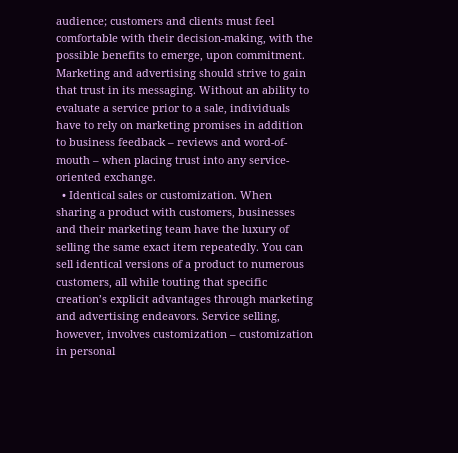audience; customers and clients must feel comfortable with their decision-making, with the possible benefits to emerge, upon commitment. Marketing and advertising should strive to gain that trust in its messaging. Without an ability to evaluate a service prior to a sale, individuals have to rely on marketing promises in addition to business feedback – reviews and word-of-mouth – when placing trust into any service-oriented exchange.
  • Identical sales or customization. When sharing a product with customers, businesses and their marketing team have the luxury of selling the same exact item repeatedly. You can sell identical versions of a product to numerous customers, all while touting that specific creation’s explicit advantages through marketing and advertising endeavors. Service selling, however, involves customization – customization in personal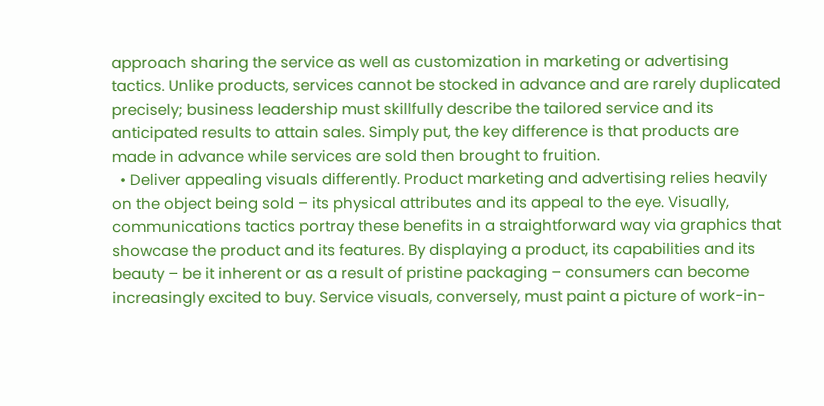approach sharing the service as well as customization in marketing or advertising tactics. Unlike products, services cannot be stocked in advance and are rarely duplicated precisely; business leadership must skillfully describe the tailored service and its anticipated results to attain sales. Simply put, the key difference is that products are made in advance while services are sold then brought to fruition.
  • Deliver appealing visuals differently. Product marketing and advertising relies heavily on the object being sold – its physical attributes and its appeal to the eye. Visually, communications tactics portray these benefits in a straightforward way via graphics that showcase the product and its features. By displaying a product, its capabilities and its beauty – be it inherent or as a result of pristine packaging – consumers can become increasingly excited to buy. Service visuals, conversely, must paint a picture of work-in-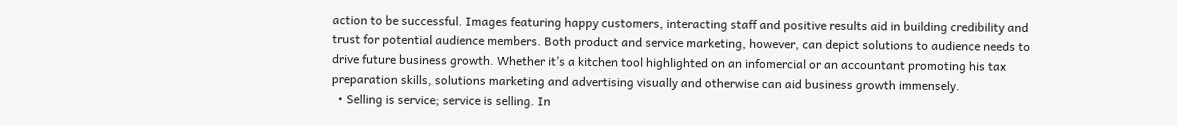action to be successful. Images featuring happy customers, interacting staff and positive results aid in building credibility and trust for potential audience members. Both product and service marketing, however, can depict solutions to audience needs to drive future business growth. Whether it’s a kitchen tool highlighted on an infomercial or an accountant promoting his tax preparation skills, solutions marketing and advertising visually and otherwise can aid business growth immensely.
  • Selling is service; service is selling. In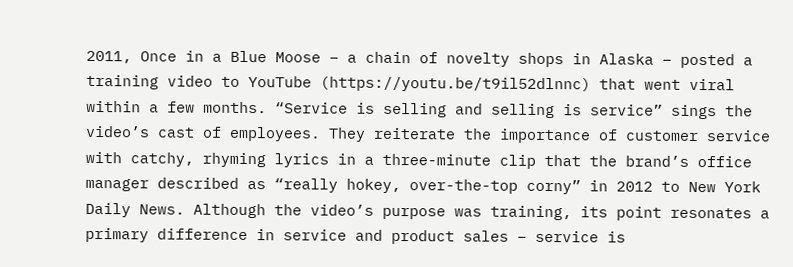2011, Once in a Blue Moose – a chain of novelty shops in Alaska – posted a training video to YouTube (https://youtu.be/t9il52dlnnc) that went viral within a few months. “Service is selling and selling is service” sings the video’s cast of employees. They reiterate the importance of customer service with catchy, rhyming lyrics in a three-minute clip that the brand’s office manager described as “really hokey, over-the-top corny” in 2012 to New York Daily News. Although the video’s purpose was training, its point resonates a primary difference in service and product sales – service is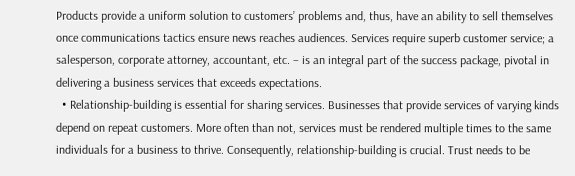Products provide a uniform solution to customers’ problems and, thus, have an ability to sell themselves once communications tactics ensure news reaches audiences. Services require superb customer service; a salesperson, corporate attorney, accountant, etc. – is an integral part of the success package, pivotal in delivering a business services that exceeds expectations.
  • Relationship-building is essential for sharing services. Businesses that provide services of varying kinds depend on repeat customers. More often than not, services must be rendered multiple times to the same individuals for a business to thrive. Consequently, relationship-building is crucial. Trust needs to be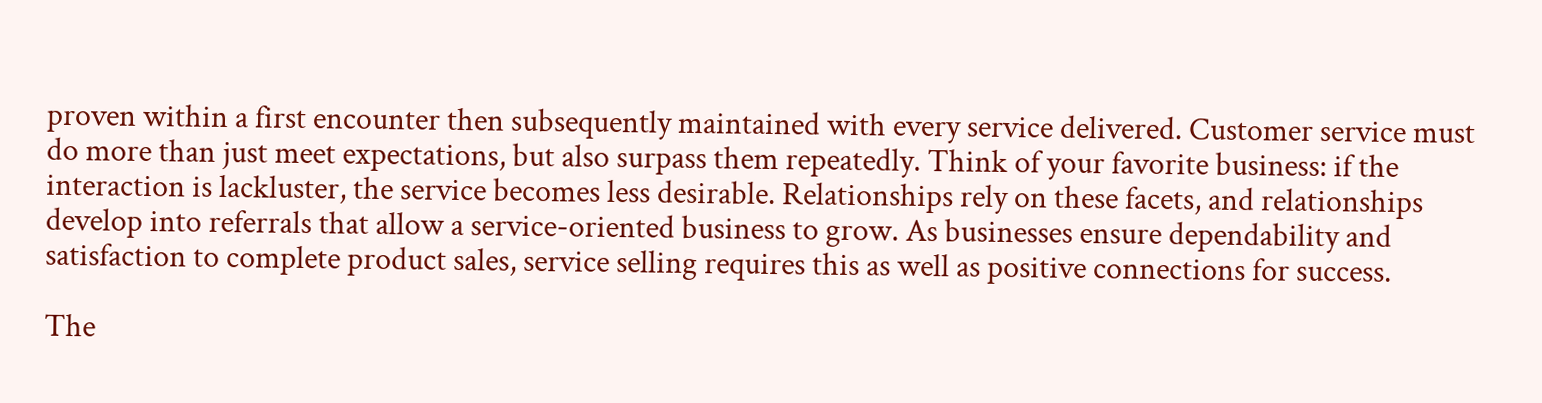proven within a first encounter then subsequently maintained with every service delivered. Customer service must do more than just meet expectations, but also surpass them repeatedly. Think of your favorite business: if the interaction is lackluster, the service becomes less desirable. Relationships rely on these facets, and relationships develop into referrals that allow a service-oriented business to grow. As businesses ensure dependability and satisfaction to complete product sales, service selling requires this as well as positive connections for success.

The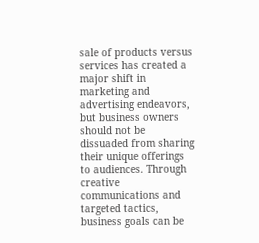sale of products versus services has created a major shift in marketing and advertising endeavors, but business owners should not be dissuaded from sharing their unique offerings to audiences. Through creative communications and targeted tactics, business goals can be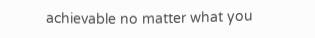achievable no matter what you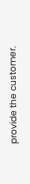provide the customer.